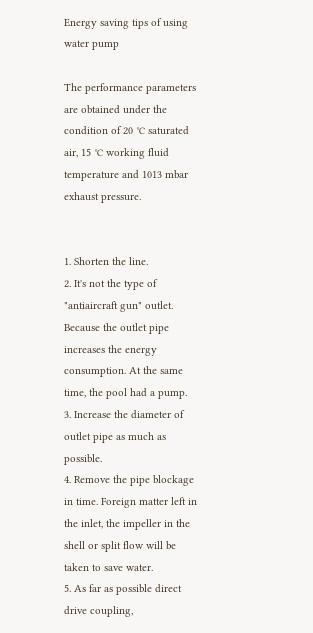Energy saving tips of using water pump

The performance parameters are obtained under the condition of 20 ℃ saturated air, 15 ℃ working fluid temperature and 1013 mbar exhaust pressure.


1. Shorten the line.
2. It's not the type of "antiaircraft gun" outlet. Because the outlet pipe increases the energy consumption. At the same time, the pool had a pump.
3. Increase the diameter of outlet pipe as much as possible.
4. Remove the pipe blockage in time. Foreign matter left in the inlet, the impeller in the shell or split flow will be taken to save water.
5. As far as possible direct drive coupling,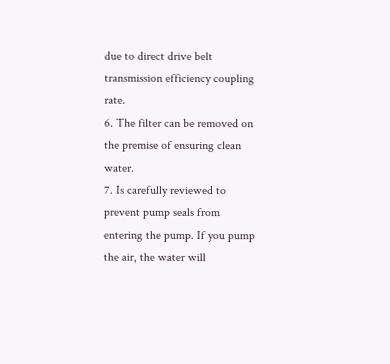due to direct drive belt transmission efficiency coupling rate.
6. The filter can be removed on the premise of ensuring clean water.
7. Is carefully reviewed to prevent pump seals from entering the pump. If you pump the air, the water will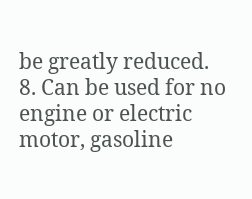be greatly reduced.
8. Can be used for no engine or electric motor, gasoline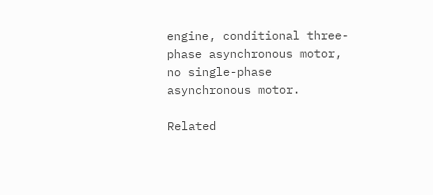engine, conditional three-phase asynchronous motor, no single-phase asynchronous motor.

Related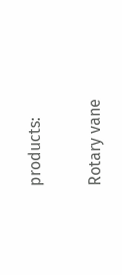products:

Rotary vane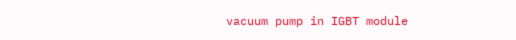vacuum pump in IGBT module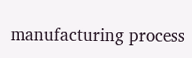manufacturing process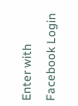Enter with Facebook Login